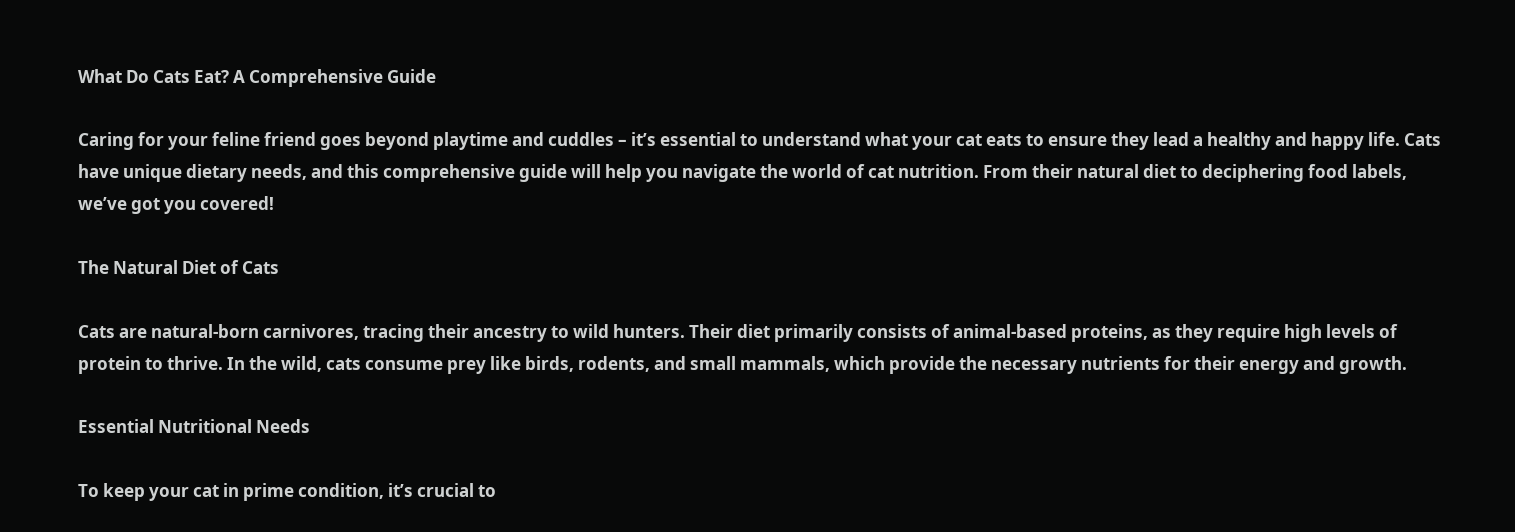What Do Cats Eat? A Comprehensive Guide

Caring for your feline friend goes beyond playtime and cuddles – it’s essential to understand what your cat eats to ensure they lead a healthy and happy life. Cats have unique dietary needs, and this comprehensive guide will help you navigate the world of cat nutrition. From their natural diet to deciphering food labels, we’ve got you covered!

The Natural Diet of Cats

Cats are natural-born carnivores, tracing their ancestry to wild hunters. Their diet primarily consists of animal-based proteins, as they require high levels of protein to thrive. In the wild, cats consume prey like birds, rodents, and small mammals, which provide the necessary nutrients for their energy and growth.

Essential Nutritional Needs

To keep your cat in prime condition, it’s crucial to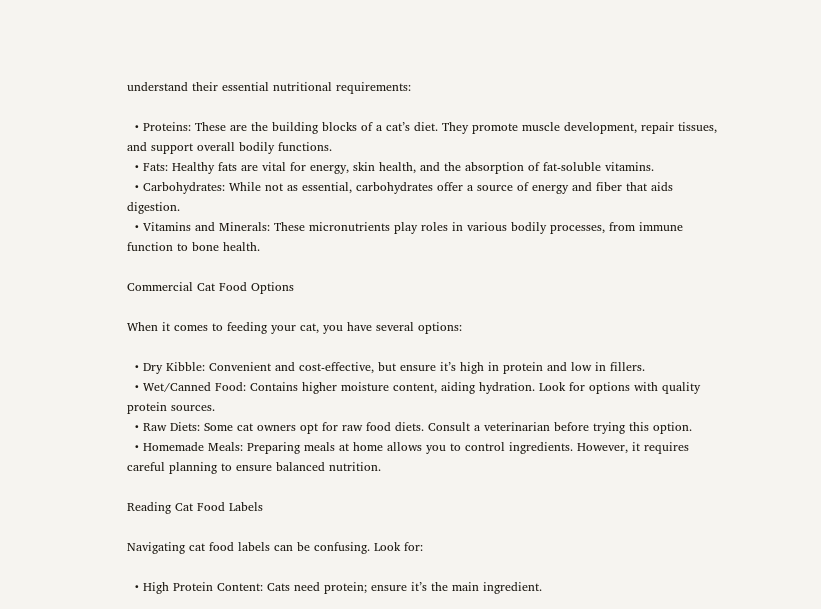understand their essential nutritional requirements:

  • Proteins: These are the building blocks of a cat’s diet. They promote muscle development, repair tissues, and support overall bodily functions.
  • Fats: Healthy fats are vital for energy, skin health, and the absorption of fat-soluble vitamins.
  • Carbohydrates: While not as essential, carbohydrates offer a source of energy and fiber that aids digestion.
  • Vitamins and Minerals: These micronutrients play roles in various bodily processes, from immune function to bone health.

Commercial Cat Food Options

When it comes to feeding your cat, you have several options:

  • Dry Kibble: Convenient and cost-effective, but ensure it’s high in protein and low in fillers.
  • Wet/Canned Food: Contains higher moisture content, aiding hydration. Look for options with quality protein sources.
  • Raw Diets: Some cat owners opt for raw food diets. Consult a veterinarian before trying this option.
  • Homemade Meals: Preparing meals at home allows you to control ingredients. However, it requires careful planning to ensure balanced nutrition.

Reading Cat Food Labels

Navigating cat food labels can be confusing. Look for:

  • High Protein Content: Cats need protein; ensure it’s the main ingredient.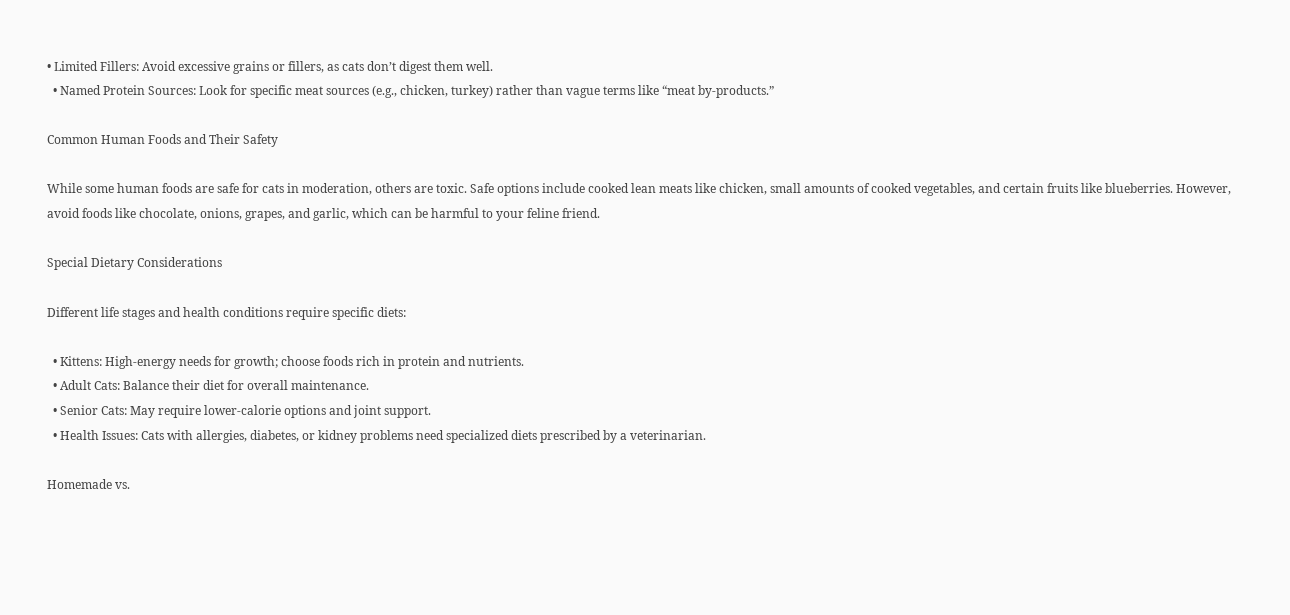• Limited Fillers: Avoid excessive grains or fillers, as cats don’t digest them well.
  • Named Protein Sources: Look for specific meat sources (e.g., chicken, turkey) rather than vague terms like “meat by-products.”

Common Human Foods and Their Safety

While some human foods are safe for cats in moderation, others are toxic. Safe options include cooked lean meats like chicken, small amounts of cooked vegetables, and certain fruits like blueberries. However, avoid foods like chocolate, onions, grapes, and garlic, which can be harmful to your feline friend.

Special Dietary Considerations

Different life stages and health conditions require specific diets:

  • Kittens: High-energy needs for growth; choose foods rich in protein and nutrients.
  • Adult Cats: Balance their diet for overall maintenance.
  • Senior Cats: May require lower-calorie options and joint support.
  • Health Issues: Cats with allergies, diabetes, or kidney problems need specialized diets prescribed by a veterinarian.

Homemade vs.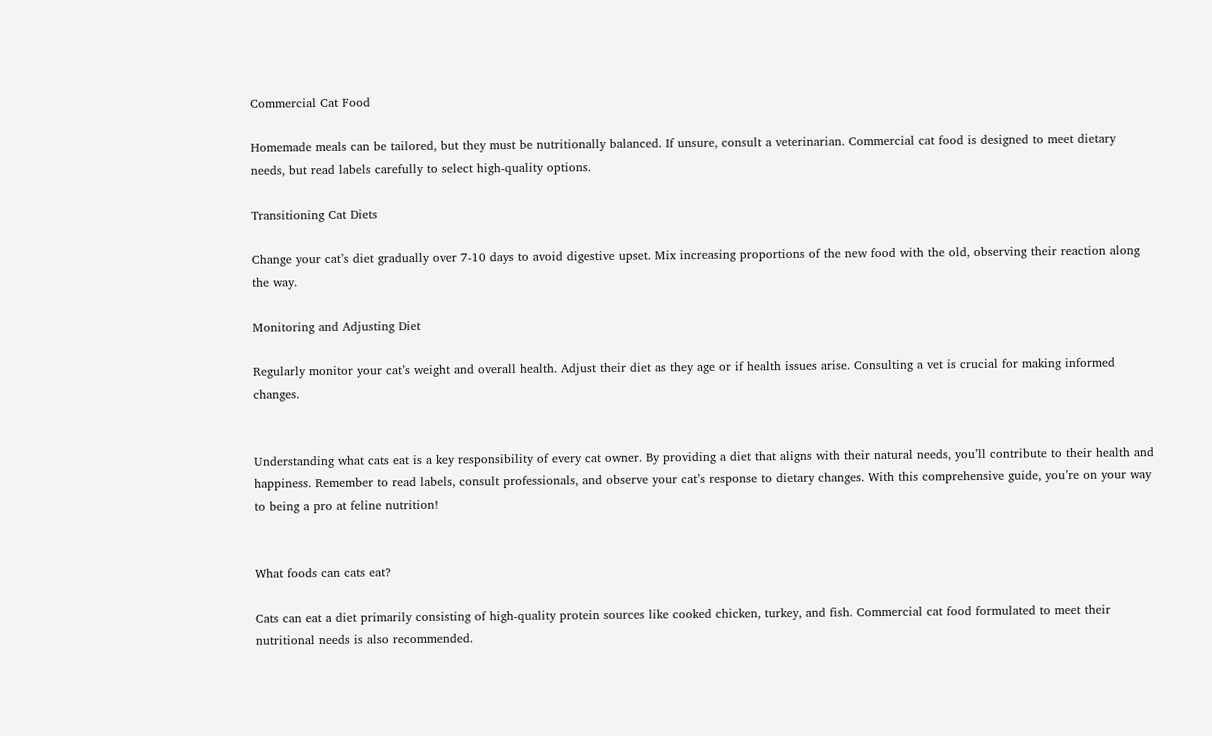Commercial Cat Food

Homemade meals can be tailored, but they must be nutritionally balanced. If unsure, consult a veterinarian. Commercial cat food is designed to meet dietary needs, but read labels carefully to select high-quality options.

Transitioning Cat Diets

Change your cat’s diet gradually over 7-10 days to avoid digestive upset. Mix increasing proportions of the new food with the old, observing their reaction along the way.

Monitoring and Adjusting Diet

Regularly monitor your cat’s weight and overall health. Adjust their diet as they age or if health issues arise. Consulting a vet is crucial for making informed changes.


Understanding what cats eat is a key responsibility of every cat owner. By providing a diet that aligns with their natural needs, you’ll contribute to their health and happiness. Remember to read labels, consult professionals, and observe your cat’s response to dietary changes. With this comprehensive guide, you’re on your way to being a pro at feline nutrition!


What foods can cats eat?

Cats can eat a diet primarily consisting of high-quality protein sources like cooked chicken, turkey, and fish. Commercial cat food formulated to meet their nutritional needs is also recommended.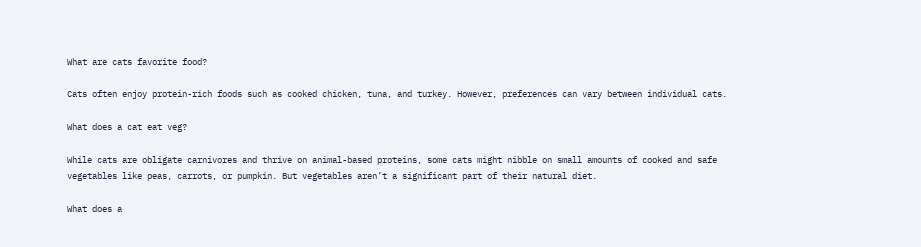What are cats favorite food?

Cats often enjoy protein-rich foods such as cooked chicken, tuna, and turkey. However, preferences can vary between individual cats.

What does a cat eat veg?

While cats are obligate carnivores and thrive on animal-based proteins, some cats might nibble on small amounts of cooked and safe vegetables like peas, carrots, or pumpkin. But vegetables aren’t a significant part of their natural diet.

What does a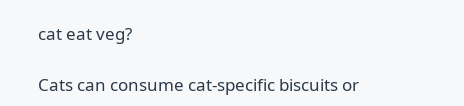cat eat veg?

Cats can consume cat-specific biscuits or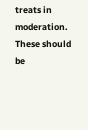treats in moderation. These should be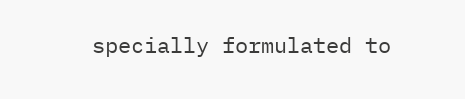specially formulated to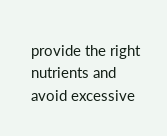provide the right nutrients and avoid excessive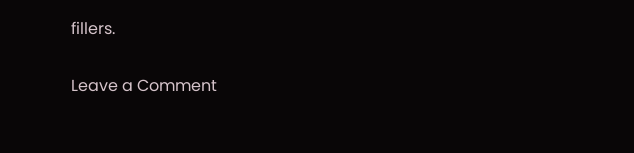fillers.

Leave a Comment